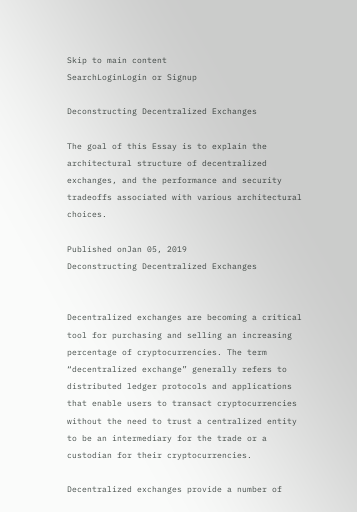Skip to main content
SearchLoginLogin or Signup

Deconstructing Decentralized Exchanges

The goal of this Essay is to explain the architectural structure of decentralized exchanges, and the performance and security tradeoffs associated with various architectural choices.

Published onJan 05, 2019
Deconstructing Decentralized Exchanges


Decentralized exchanges are becoming a critical tool for purchasing and selling an increasing percentage of cryptocurrencies. The term “decentralized exchange” generally refers to distributed ledger protocols and applications that enable users to transact cryptocurrencies without the need to trust a centralized entity to be an intermediary for the trade or a custodian for their cryptocurrencies.

Decentralized exchanges provide a number of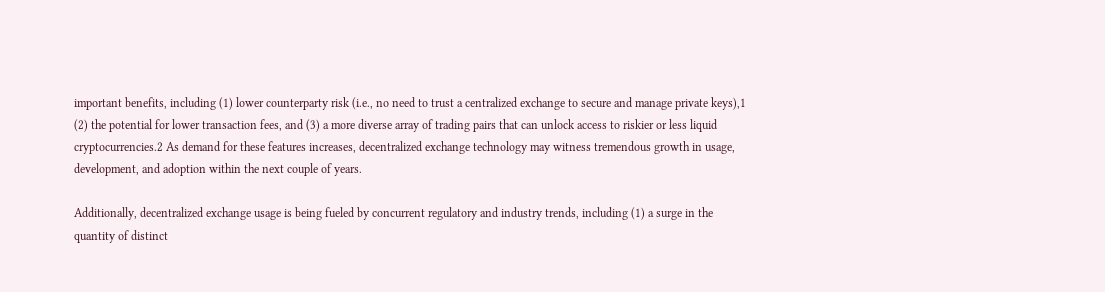important benefits, including (1) lower counterparty risk (i.e., no need to trust a centralized exchange to secure and manage private keys),1 (2) the potential for lower transaction fees, and (3) a more diverse array of trading pairs that can unlock access to riskier or less liquid cryptocurrencies.2 As demand for these features increases, decentralized exchange technology may witness tremendous growth in usage, development, and adoption within the next couple of years.

Additionally, decentralized exchange usage is being fueled by concurrent regulatory and industry trends, including (1) a surge in the quantity of distinct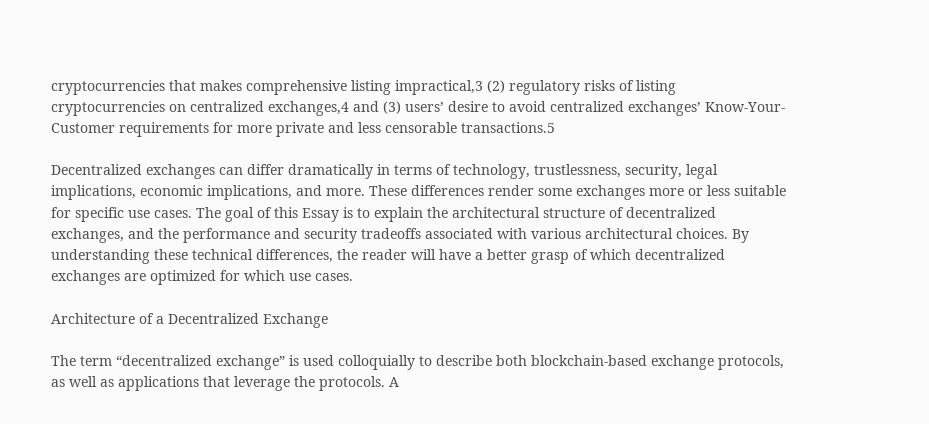cryptocurrencies that makes comprehensive listing impractical,3 (2) regulatory risks of listing cryptocurrencies on centralized exchanges,4 and (3) users’ desire to avoid centralized exchanges’ Know-Your-Customer requirements for more private and less censorable transactions.5

Decentralized exchanges can differ dramatically in terms of technology, trustlessness, security, legal implications, economic implications, and more. These differences render some exchanges more or less suitable for specific use cases. The goal of this Essay is to explain the architectural structure of decentralized exchanges, and the performance and security tradeoffs associated with various architectural choices. By understanding these technical differences, the reader will have a better grasp of which decentralized exchanges are optimized for which use cases.

Architecture of a Decentralized Exchange

The term “decentralized exchange” is used colloquially to describe both blockchain-based exchange protocols, as well as applications that leverage the protocols. A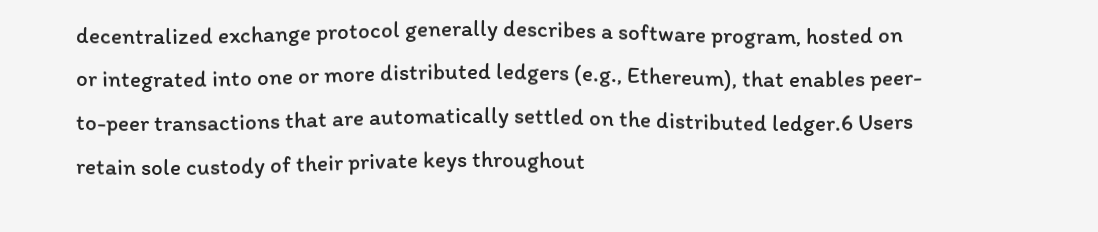decentralized exchange protocol generally describes a software program, hosted on or integrated into one or more distributed ledgers (e.g., Ethereum), that enables peer-to-peer transactions that are automatically settled on the distributed ledger.6 Users retain sole custody of their private keys throughout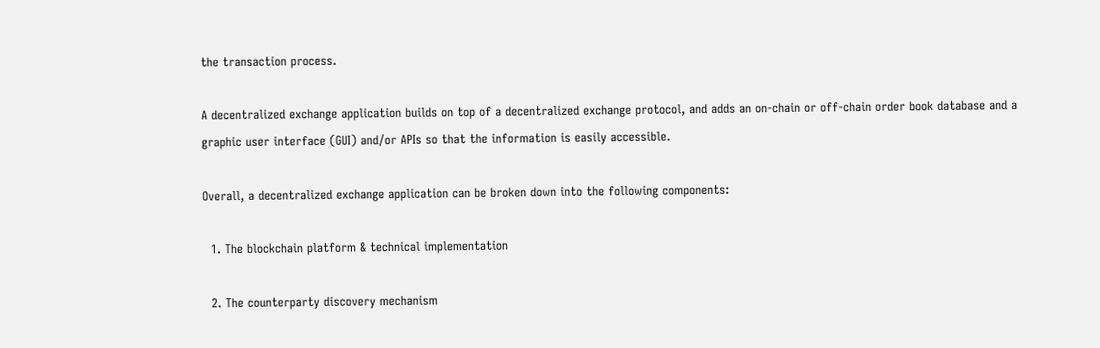the transaction process.

A decentralized exchange application builds on top of a decentralized exchange protocol, and adds an on-chain or off-chain order book database and a graphic user interface (GUI) and/or APIs so that the information is easily accessible.

Overall, a decentralized exchange application can be broken down into the following components:

  1. The blockchain platform & technical implementation

  2. The counterparty discovery mechanism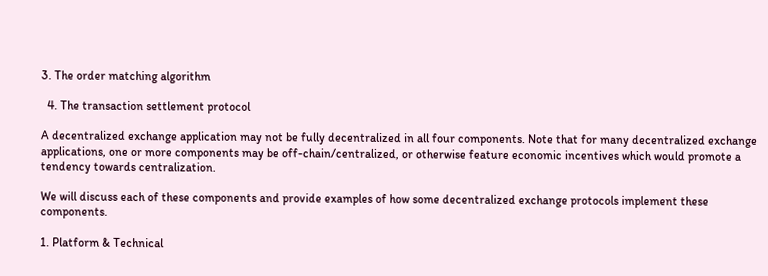3. The order matching algorithm

  4. The transaction settlement protocol

A decentralized exchange application may not be fully decentralized in all four components. Note that for many decentralized exchange applications, one or more components may be off-chain/centralized, or otherwise feature economic incentives which would promote a tendency towards centralization.

We will discuss each of these components and provide examples of how some decentralized exchange protocols implement these components.

1. Platform & Technical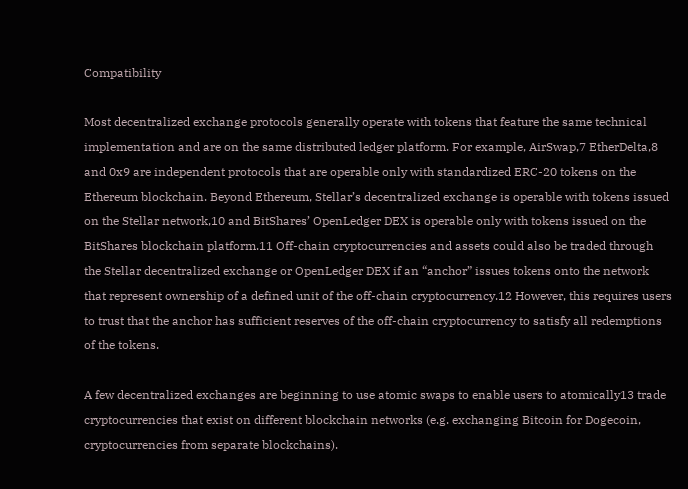Compatibility

Most decentralized exchange protocols generally operate with tokens that feature the same technical implementation and are on the same distributed ledger platform. For example, AirSwap,7 EtherDelta,8 and 0x9 are independent protocols that are operable only with standardized ERC-20 tokens on the Ethereum blockchain. Beyond Ethereum, Stellar’s decentralized exchange is operable with tokens issued on the Stellar network,10 and BitShares’ OpenLedger DEX is operable only with tokens issued on the BitShares blockchain platform.11 Off-chain cryptocurrencies and assets could also be traded through the Stellar decentralized exchange or OpenLedger DEX if an “anchor” issues tokens onto the network that represent ownership of a defined unit of the off-chain cryptocurrency.12 However, this requires users to trust that the anchor has sufficient reserves of the off-chain cryptocurrency to satisfy all redemptions of the tokens.

A few decentralized exchanges are beginning to use atomic swaps to enable users to atomically13 trade cryptocurrencies that exist on different blockchain networks (e.g. exchanging Bitcoin for Dogecoin, cryptocurrencies from separate blockchains).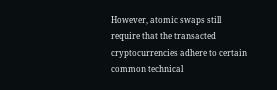However, atomic swaps still require that the transacted cryptocurrencies adhere to certain common technical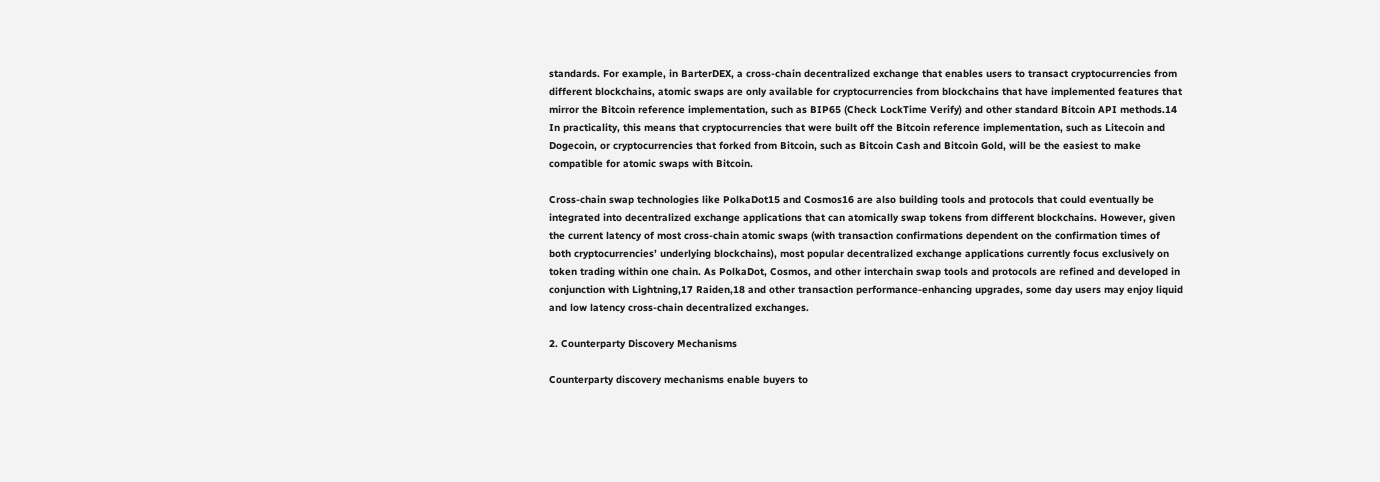standards. For example, in BarterDEX, a cross-chain decentralized exchange that enables users to transact cryptocurrencies from different blockchains, atomic swaps are only available for cryptocurrencies from blockchains that have implemented features that mirror the Bitcoin reference implementation, such as BIP65 (Check LockTime Verify) and other standard Bitcoin API methods.14 In practicality, this means that cryptocurrencies that were built off the Bitcoin reference implementation, such as Litecoin and Dogecoin, or cryptocurrencies that forked from Bitcoin, such as Bitcoin Cash and Bitcoin Gold, will be the easiest to make compatible for atomic swaps with Bitcoin.

Cross-chain swap technologies like PolkaDot15 and Cosmos16 are also building tools and protocols that could eventually be integrated into decentralized exchange applications that can atomically swap tokens from different blockchains. However, given the current latency of most cross-chain atomic swaps (with transaction confirmations dependent on the confirmation times of both cryptocurrencies’ underlying blockchains), most popular decentralized exchange applications currently focus exclusively on token trading within one chain. As PolkaDot, Cosmos, and other interchain swap tools and protocols are refined and developed in conjunction with Lightning,17 Raiden,18 and other transaction performance-enhancing upgrades, some day users may enjoy liquid and low latency cross-chain decentralized exchanges.

2. Counterparty Discovery Mechanisms

Counterparty discovery mechanisms enable buyers to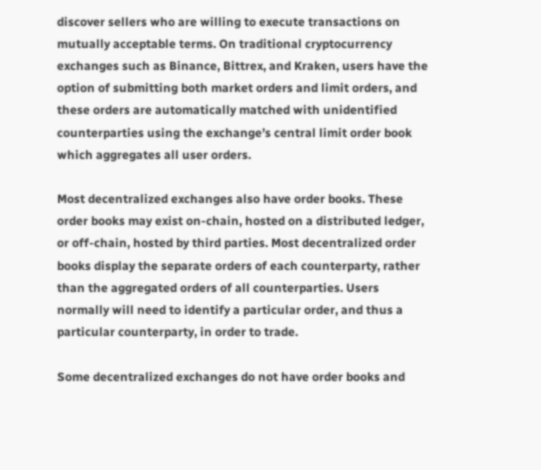discover sellers who are willing to execute transactions on mutually acceptable terms. On traditional cryptocurrency exchanges such as Binance, Bittrex, and Kraken, users have the option of submitting both market orders and limit orders, and these orders are automatically matched with unidentified counterparties using the exchange’s central limit order book which aggregates all user orders.

Most decentralized exchanges also have order books. These order books may exist on-chain, hosted on a distributed ledger, or off-chain, hosted by third parties. Most decentralized order books display the separate orders of each counterparty, rather than the aggregated orders of all counterparties. Users normally will need to identify a particular order, and thus a particular counterparty, in order to trade.

Some decentralized exchanges do not have order books and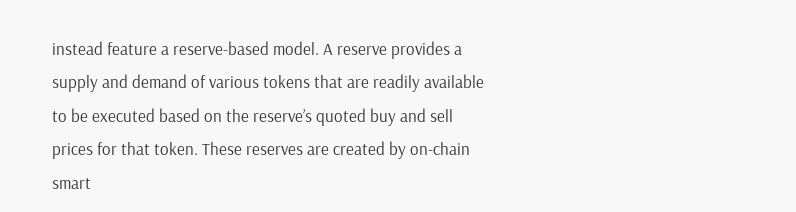instead feature a reserve-based model. A reserve provides a supply and demand of various tokens that are readily available to be executed based on the reserve’s quoted buy and sell prices for that token. These reserves are created by on-chain smart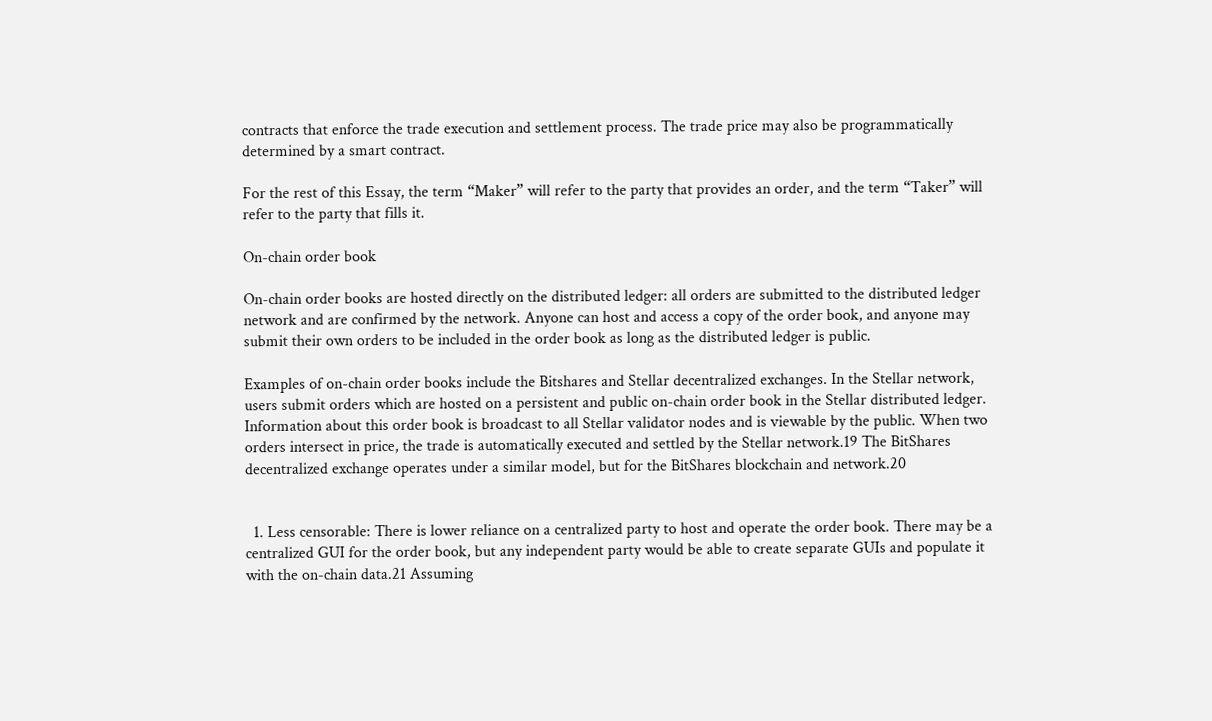contracts that enforce the trade execution and settlement process. The trade price may also be programmatically determined by a smart contract.

For the rest of this Essay, the term “Maker” will refer to the party that provides an order, and the term “Taker” will refer to the party that fills it.

On-chain order book

On-chain order books are hosted directly on the distributed ledger: all orders are submitted to the distributed ledger network and are confirmed by the network. Anyone can host and access a copy of the order book, and anyone may submit their own orders to be included in the order book as long as the distributed ledger is public.

Examples of on-chain order books include the Bitshares and Stellar decentralized exchanges. In the Stellar network, users submit orders which are hosted on a persistent and public on-chain order book in the Stellar distributed ledger. Information about this order book is broadcast to all Stellar validator nodes and is viewable by the public. When two orders intersect in price, the trade is automatically executed and settled by the Stellar network.19 The BitShares decentralized exchange operates under a similar model, but for the BitShares blockchain and network.20


  1. Less censorable: There is lower reliance on a centralized party to host and operate the order book. There may be a centralized GUI for the order book, but any independent party would be able to create separate GUIs and populate it with the on-chain data.21 Assuming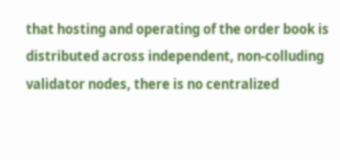that hosting and operating of the order book is distributed across independent, non-colluding validator nodes, there is no centralized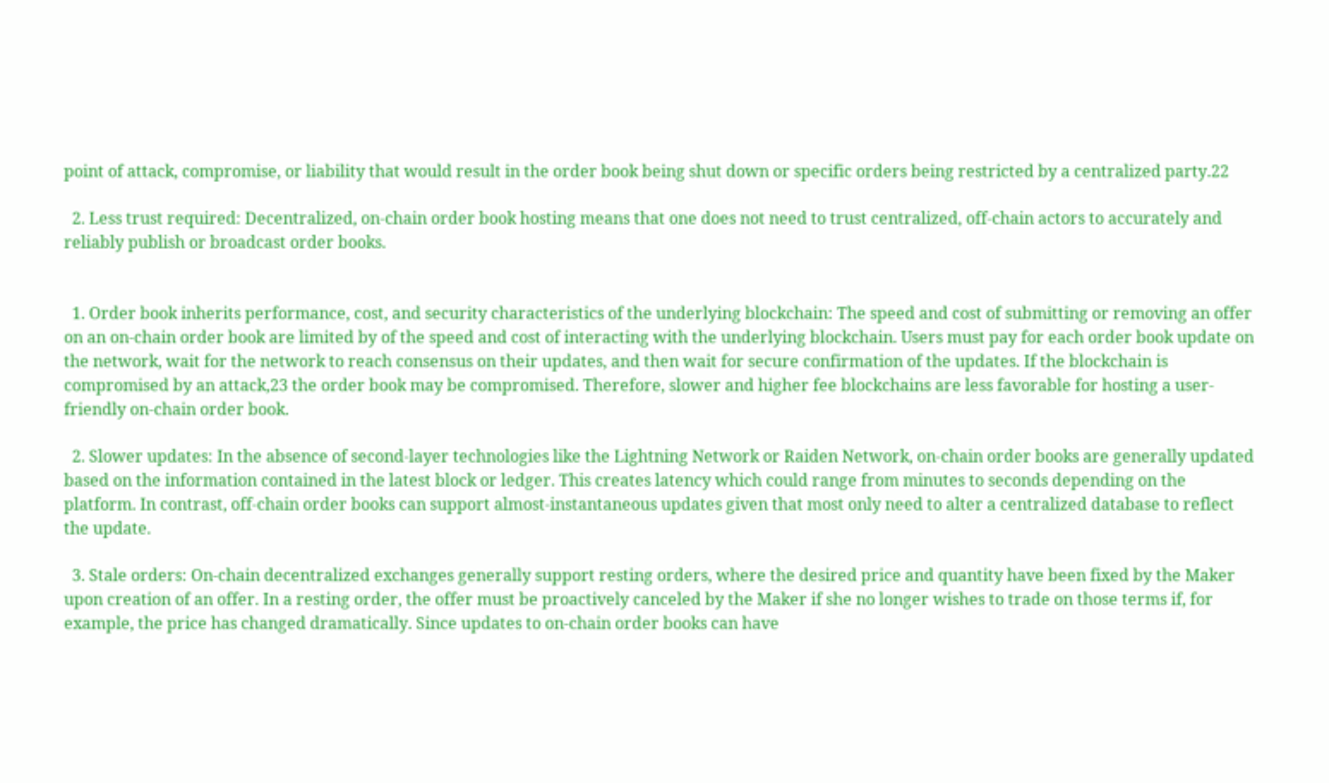point of attack, compromise, or liability that would result in the order book being shut down or specific orders being restricted by a centralized party.22

  2. Less trust required: Decentralized, on-chain order book hosting means that one does not need to trust centralized, off-chain actors to accurately and reliably publish or broadcast order books.


  1. Order book inherits performance, cost, and security characteristics of the underlying blockchain: The speed and cost of submitting or removing an offer on an on-chain order book are limited by of the speed and cost of interacting with the underlying blockchain. Users must pay for each order book update on the network, wait for the network to reach consensus on their updates, and then wait for secure confirmation of the updates. If the blockchain is compromised by an attack,23 the order book may be compromised. Therefore, slower and higher fee blockchains are less favorable for hosting a user-friendly on-chain order book.

  2. Slower updates: In the absence of second-layer technologies like the Lightning Network or Raiden Network, on-chain order books are generally updated based on the information contained in the latest block or ledger. This creates latency which could range from minutes to seconds depending on the platform. In contrast, off-chain order books can support almost-instantaneous updates given that most only need to alter a centralized database to reflect the update.

  3. Stale orders: On-chain decentralized exchanges generally support resting orders, where the desired price and quantity have been fixed by the Maker upon creation of an offer. In a resting order, the offer must be proactively canceled by the Maker if she no longer wishes to trade on those terms if, for example, the price has changed dramatically. Since updates to on-chain order books can have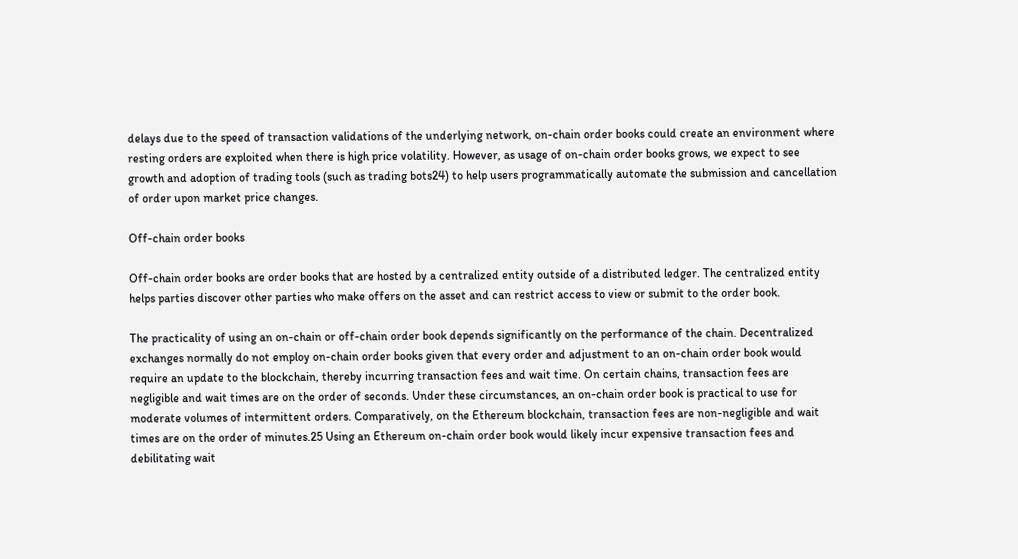delays due to the speed of transaction validations of the underlying network, on-chain order books could create an environment where resting orders are exploited when there is high price volatility. However, as usage of on-chain order books grows, we expect to see growth and adoption of trading tools (such as trading bots24) to help users programmatically automate the submission and cancellation of order upon market price changes.

Off-chain order books

Off-chain order books are order books that are hosted by a centralized entity outside of a distributed ledger. The centralized entity helps parties discover other parties who make offers on the asset and can restrict access to view or submit to the order book.

The practicality of using an on-chain or off-chain order book depends significantly on the performance of the chain. Decentralized exchanges normally do not employ on-chain order books given that every order and adjustment to an on-chain order book would require an update to the blockchain, thereby incurring transaction fees and wait time. On certain chains, transaction fees are negligible and wait times are on the order of seconds. Under these circumstances, an on-chain order book is practical to use for moderate volumes of intermittent orders. Comparatively, on the Ethereum blockchain, transaction fees are non-negligible and wait times are on the order of minutes.25 Using an Ethereum on-chain order book would likely incur expensive transaction fees and debilitating wait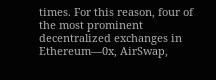times. For this reason, four of the most prominent decentralized exchanges in Ethereum—0x, AirSwap,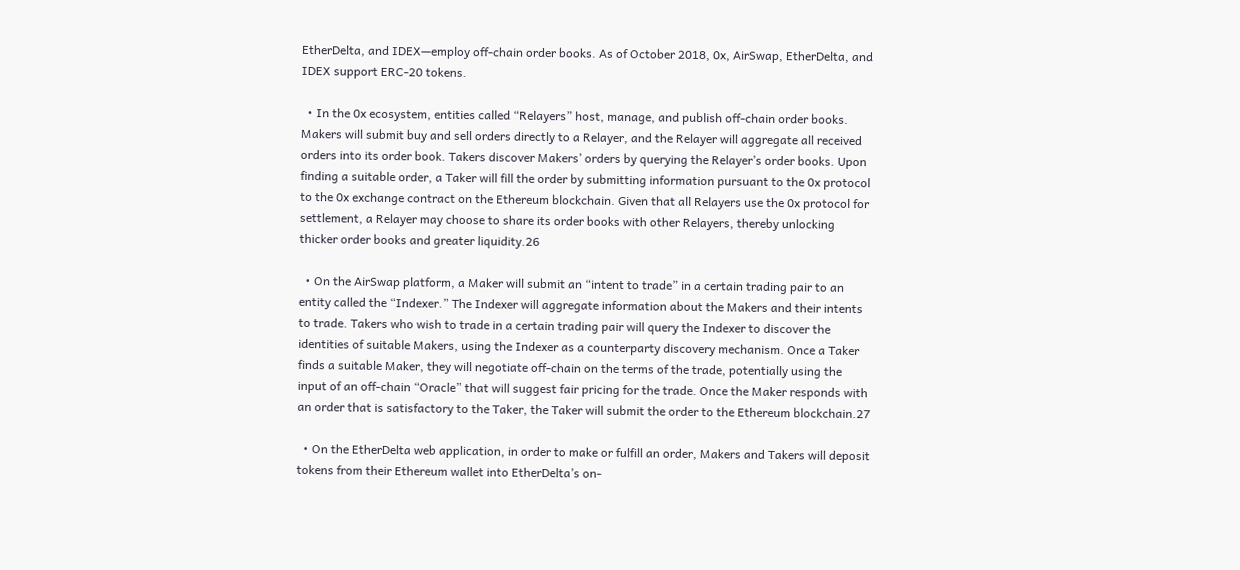EtherDelta, and IDEX—employ off-chain order books. As of October 2018, 0x, AirSwap, EtherDelta, and IDEX support ERC-20 tokens.

  • In the 0x ecosystem, entities called “Relayers” host, manage, and publish off-chain order books. Makers will submit buy and sell orders directly to a Relayer, and the Relayer will aggregate all received orders into its order book. Takers discover Makers’ orders by querying the Relayer’s order books. Upon finding a suitable order, a Taker will fill the order by submitting information pursuant to the 0x protocol to the 0x exchange contract on the Ethereum blockchain. Given that all Relayers use the 0x protocol for settlement, a Relayer may choose to share its order books with other Relayers, thereby unlocking thicker order books and greater liquidity.26

  • On the AirSwap platform, a Maker will submit an “intent to trade” in a certain trading pair to an entity called the “Indexer.” The Indexer will aggregate information about the Makers and their intents to trade. Takers who wish to trade in a certain trading pair will query the Indexer to discover the identities of suitable Makers, using the Indexer as a counterparty discovery mechanism. Once a Taker finds a suitable Maker, they will negotiate off-chain on the terms of the trade, potentially using the input of an off-chain “Oracle” that will suggest fair pricing for the trade. Once the Maker responds with an order that is satisfactory to the Taker, the Taker will submit the order to the Ethereum blockchain.27

  • On the EtherDelta web application, in order to make or fulfill an order, Makers and Takers will deposit tokens from their Ethereum wallet into EtherDelta’s on-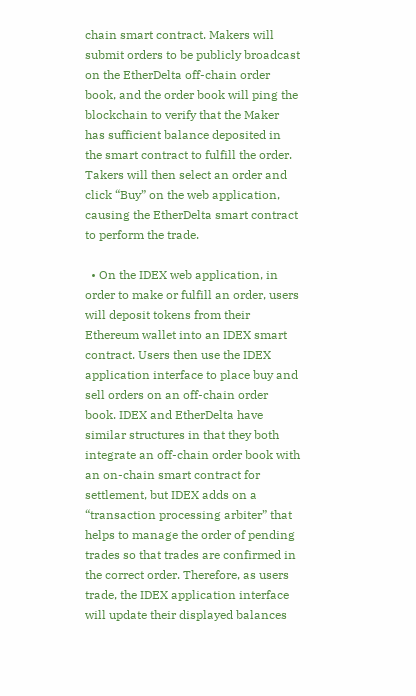chain smart contract. Makers will submit orders to be publicly broadcast on the EtherDelta off-chain order book, and the order book will ping the blockchain to verify that the Maker has sufficient balance deposited in the smart contract to fulfill the order. Takers will then select an order and click “Buy” on the web application, causing the EtherDelta smart contract to perform the trade.

  • On the IDEX web application, in order to make or fulfill an order, users will deposit tokens from their Ethereum wallet into an IDEX smart contract. Users then use the IDEX application interface to place buy and sell orders on an off-chain order book. IDEX and EtherDelta have similar structures in that they both integrate an off-chain order book with an on-chain smart contract for settlement, but IDEX adds on a “transaction processing arbiter” that helps to manage the order of pending trades so that trades are confirmed in the correct order. Therefore, as users trade, the IDEX application interface will update their displayed balances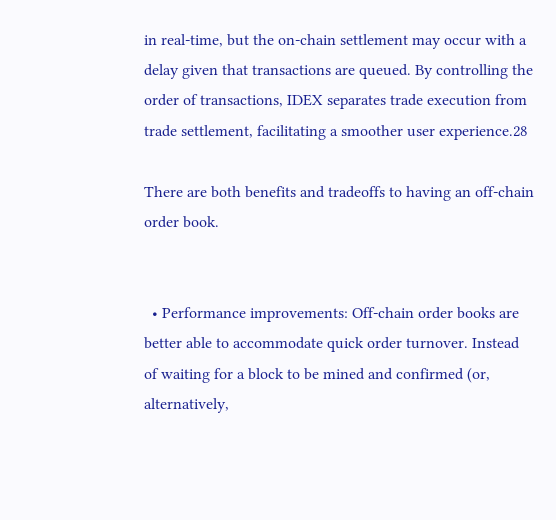in real-time, but the on-chain settlement may occur with a delay given that transactions are queued. By controlling the order of transactions, IDEX separates trade execution from trade settlement, facilitating a smoother user experience.28

There are both benefits and tradeoffs to having an off-chain order book.


  • Performance improvements: Off-chain order books are better able to accommodate quick order turnover. Instead of waiting for a block to be mined and confirmed (or, alternatively,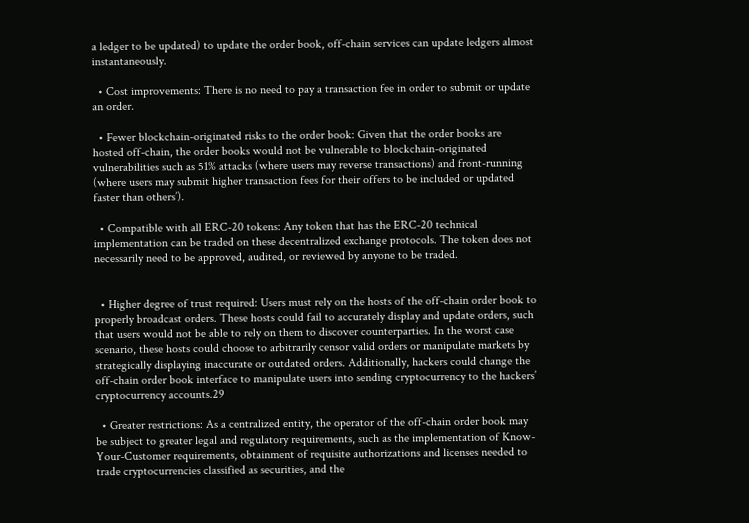a ledger to be updated) to update the order book, off-chain services can update ledgers almost instantaneously.

  • Cost improvements: There is no need to pay a transaction fee in order to submit or update an order.

  • Fewer blockchain-originated risks to the order book: Given that the order books are hosted off-chain, the order books would not be vulnerable to blockchain-originated vulnerabilities such as 51% attacks (where users may reverse transactions) and front-running (where users may submit higher transaction fees for their offers to be included or updated faster than others’).

  • Compatible with all ERC-20 tokens: Any token that has the ERC-20 technical implementation can be traded on these decentralized exchange protocols. The token does not necessarily need to be approved, audited, or reviewed by anyone to be traded.


  • Higher degree of trust required: Users must rely on the hosts of the off-chain order book to properly broadcast orders. These hosts could fail to accurately display and update orders, such that users would not be able to rely on them to discover counterparties. In the worst case scenario, these hosts could choose to arbitrarily censor valid orders or manipulate markets by strategically displaying inaccurate or outdated orders. Additionally, hackers could change the off-chain order book interface to manipulate users into sending cryptocurrency to the hackers’ cryptocurrency accounts.29

  • Greater restrictions: As a centralized entity, the operator of the off-chain order book may be subject to greater legal and regulatory requirements, such as the implementation of Know-Your-Customer requirements, obtainment of requisite authorizations and licenses needed to trade cryptocurrencies classified as securities, and the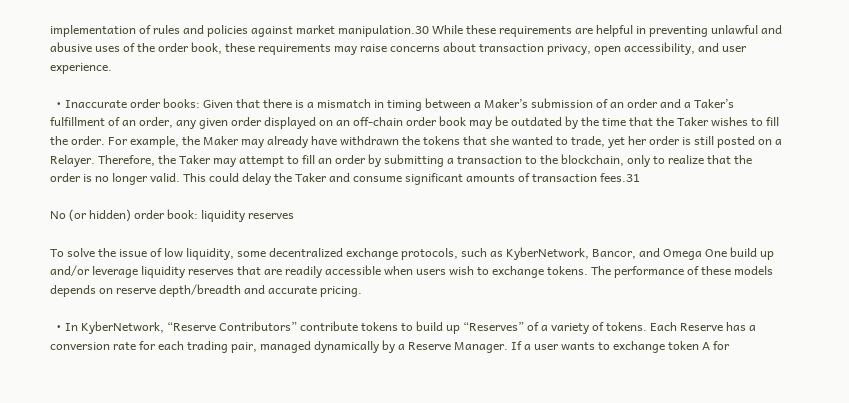implementation of rules and policies against market manipulation.30 While these requirements are helpful in preventing unlawful and abusive uses of the order book, these requirements may raise concerns about transaction privacy, open accessibility, and user experience.

  • Inaccurate order books: Given that there is a mismatch in timing between a Maker’s submission of an order and a Taker’s fulfillment of an order, any given order displayed on an off-chain order book may be outdated by the time that the Taker wishes to fill the order. For example, the Maker may already have withdrawn the tokens that she wanted to trade, yet her order is still posted on a Relayer. Therefore, the Taker may attempt to fill an order by submitting a transaction to the blockchain, only to realize that the order is no longer valid. This could delay the Taker and consume significant amounts of transaction fees.31

No (or hidden) order book: liquidity reserves

To solve the issue of low liquidity, some decentralized exchange protocols, such as KyberNetwork, Bancor, and Omega One build up and/or leverage liquidity reserves that are readily accessible when users wish to exchange tokens. The performance of these models depends on reserve depth/breadth and accurate pricing.

  • In KyberNetwork, “Reserve Contributors” contribute tokens to build up “Reserves” of a variety of tokens. Each Reserve has a conversion rate for each trading pair, managed dynamically by a Reserve Manager. If a user wants to exchange token A for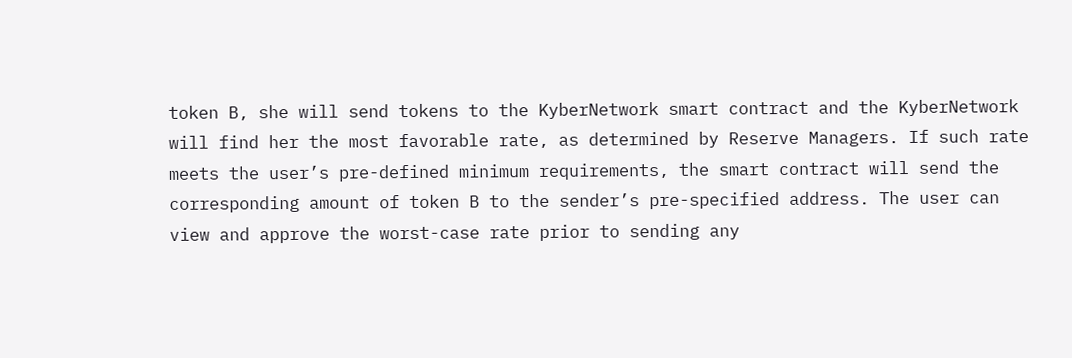token B, she will send tokens to the KyberNetwork smart contract and the KyberNetwork will find her the most favorable rate, as determined by Reserve Managers. If such rate meets the user’s pre-defined minimum requirements, the smart contract will send the corresponding amount of token B to the sender’s pre-specified address. The user can view and approve the worst-case rate prior to sending any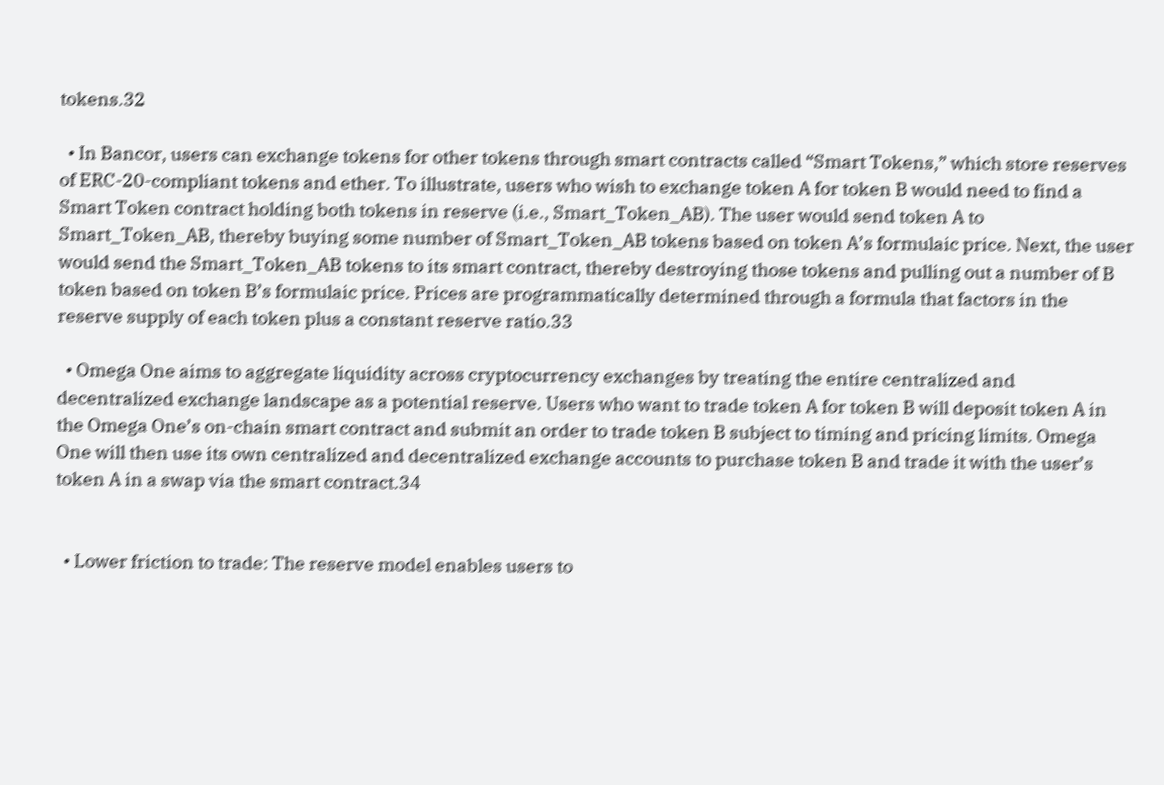tokens.32

  • In Bancor, users can exchange tokens for other tokens through smart contracts called “Smart Tokens,” which store reserves of ERC-20-compliant tokens and ether. To illustrate, users who wish to exchange token A for token B would need to find a Smart Token contract holding both tokens in reserve (i.e., Smart_Token_AB). The user would send token A to Smart_Token_AB, thereby buying some number of Smart_Token_AB tokens based on token A’s formulaic price. Next, the user would send the Smart_Token_AB tokens to its smart contract, thereby destroying those tokens and pulling out a number of B token based on token B’s formulaic price. Prices are programmatically determined through a formula that factors in the reserve supply of each token plus a constant reserve ratio.33

  • Omega One aims to aggregate liquidity across cryptocurrency exchanges by treating the entire centralized and decentralized exchange landscape as a potential reserve. Users who want to trade token A for token B will deposit token A in the Omega One’s on-chain smart contract and submit an order to trade token B subject to timing and pricing limits. Omega One will then use its own centralized and decentralized exchange accounts to purchase token B and trade it with the user’s token A in a swap via the smart contract.34


  • Lower friction to trade: The reserve model enables users to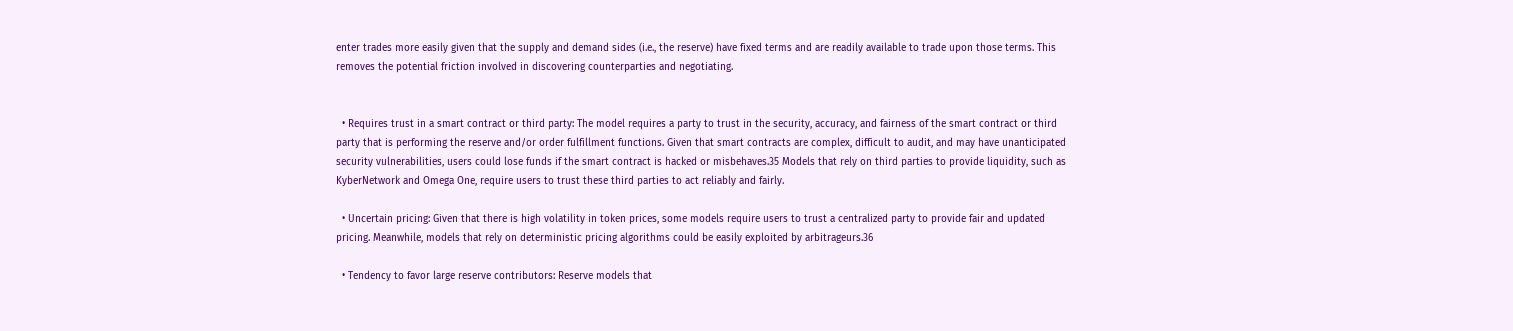enter trades more easily given that the supply and demand sides (i.e., the reserve) have fixed terms and are readily available to trade upon those terms. This removes the potential friction involved in discovering counterparties and negotiating.


  • Requires trust in a smart contract or third party: The model requires a party to trust in the security, accuracy, and fairness of the smart contract or third party that is performing the reserve and/or order fulfillment functions. Given that smart contracts are complex, difficult to audit, and may have unanticipated security vulnerabilities, users could lose funds if the smart contract is hacked or misbehaves.35 Models that rely on third parties to provide liquidity, such as KyberNetwork and Omega One, require users to trust these third parties to act reliably and fairly.

  • Uncertain pricing: Given that there is high volatility in token prices, some models require users to trust a centralized party to provide fair and updated pricing. Meanwhile, models that rely on deterministic pricing algorithms could be easily exploited by arbitrageurs.36

  • Tendency to favor large reserve contributors: Reserve models that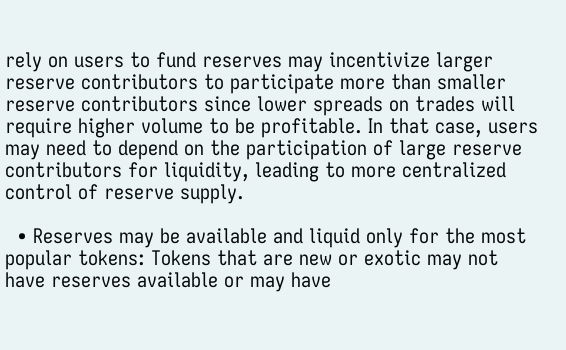rely on users to fund reserves may incentivize larger reserve contributors to participate more than smaller reserve contributors since lower spreads on trades will require higher volume to be profitable. In that case, users may need to depend on the participation of large reserve contributors for liquidity, leading to more centralized control of reserve supply.

  • Reserves may be available and liquid only for the most popular tokens: Tokens that are new or exotic may not have reserves available or may have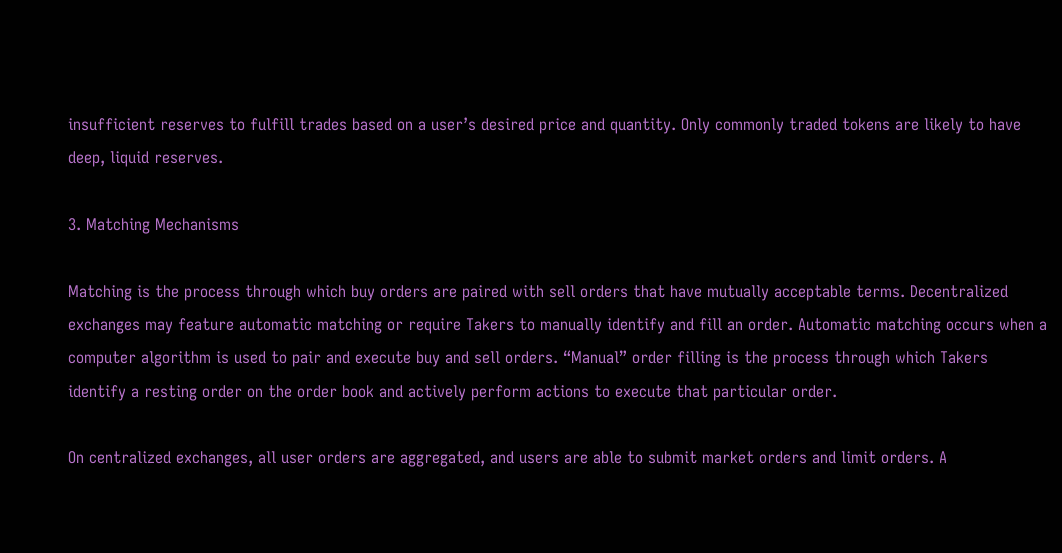insufficient reserves to fulfill trades based on a user’s desired price and quantity. Only commonly traded tokens are likely to have deep, liquid reserves.

3. Matching Mechanisms

Matching is the process through which buy orders are paired with sell orders that have mutually acceptable terms. Decentralized exchanges may feature automatic matching or require Takers to manually identify and fill an order. Automatic matching occurs when a computer algorithm is used to pair and execute buy and sell orders. “Manual” order filling is the process through which Takers identify a resting order on the order book and actively perform actions to execute that particular order.

On centralized exchanges, all user orders are aggregated, and users are able to submit market orders and limit orders. A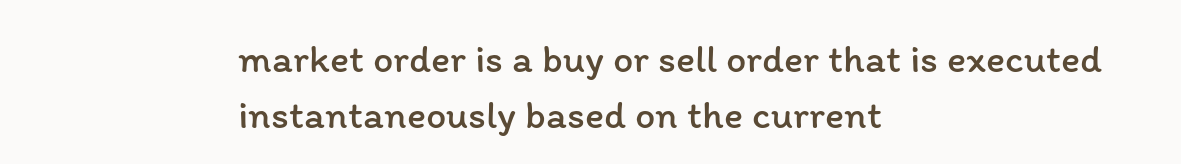market order is a buy or sell order that is executed instantaneously based on the current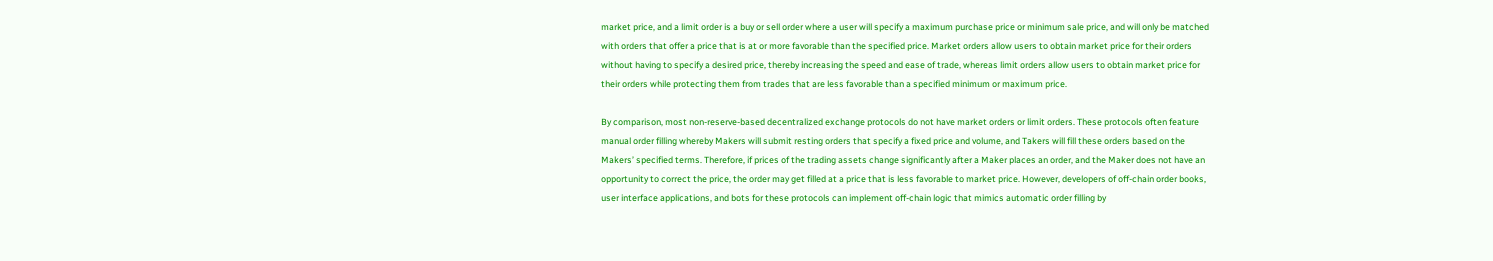market price, and a limit order is a buy or sell order where a user will specify a maximum purchase price or minimum sale price, and will only be matched with orders that offer a price that is at or more favorable than the specified price. Market orders allow users to obtain market price for their orders without having to specify a desired price, thereby increasing the speed and ease of trade, whereas limit orders allow users to obtain market price for their orders while protecting them from trades that are less favorable than a specified minimum or maximum price.

By comparison, most non-reserve-based decentralized exchange protocols do not have market orders or limit orders. These protocols often feature manual order filling whereby Makers will submit resting orders that specify a fixed price and volume, and Takers will fill these orders based on the Makers’ specified terms. Therefore, if prices of the trading assets change significantly after a Maker places an order, and the Maker does not have an opportunity to correct the price, the order may get filled at a price that is less favorable to market price. However, developers of off-chain order books, user interface applications, and bots for these protocols can implement off-chain logic that mimics automatic order filling by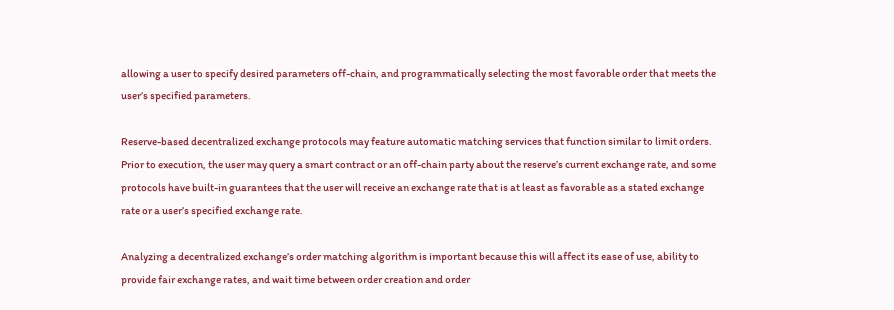allowing a user to specify desired parameters off-chain, and programmatically selecting the most favorable order that meets the user’s specified parameters.

Reserve-based decentralized exchange protocols may feature automatic matching services that function similar to limit orders. Prior to execution, the user may query a smart contract or an off-chain party about the reserve’s current exchange rate, and some protocols have built-in guarantees that the user will receive an exchange rate that is at least as favorable as a stated exchange rate or a user’s specified exchange rate.

Analyzing a decentralized exchange’s order matching algorithm is important because this will affect its ease of use, ability to provide fair exchange rates, and wait time between order creation and order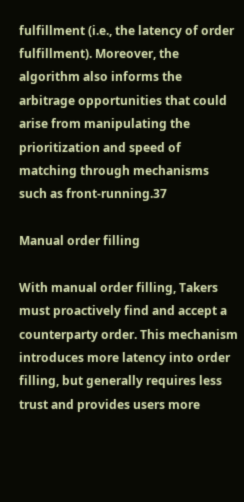fulfillment (i.e., the latency of order fulfillment). Moreover, the algorithm also informs the arbitrage opportunities that could arise from manipulating the prioritization and speed of matching through mechanisms such as front-running.37

Manual order filling

With manual order filling, Takers must proactively find and accept a counterparty order. This mechanism introduces more latency into order filling, but generally requires less trust and provides users more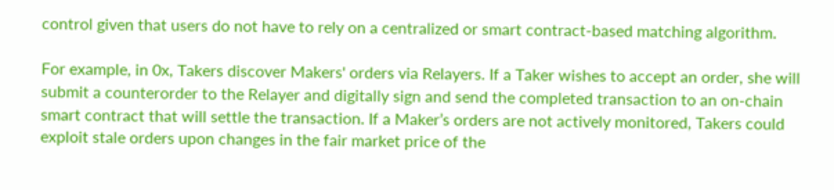control given that users do not have to rely on a centralized or smart contract-based matching algorithm.

For example, in 0x, Takers discover Makers' orders via Relayers. If a Taker wishes to accept an order, she will submit a counterorder to the Relayer and digitally sign and send the completed transaction to an on-chain smart contract that will settle the transaction. If a Maker’s orders are not actively monitored, Takers could exploit stale orders upon changes in the fair market price of the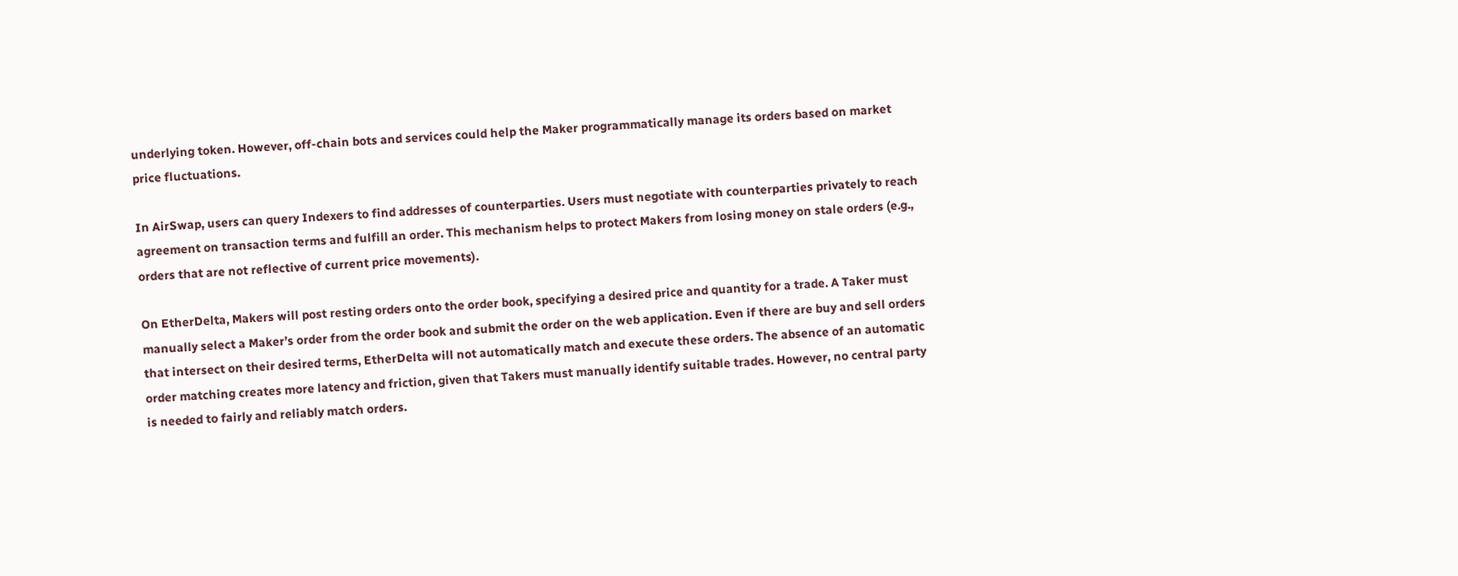underlying token. However, off-chain bots and services could help the Maker programmatically manage its orders based on market price fluctuations.

In AirSwap, users can query Indexers to find addresses of counterparties. Users must negotiate with counterparties privately to reach agreement on transaction terms and fulfill an order. This mechanism helps to protect Makers from losing money on stale orders (e.g., orders that are not reflective of current price movements).

On EtherDelta, Makers will post resting orders onto the order book, specifying a desired price and quantity for a trade. A Taker must manually select a Maker’s order from the order book and submit the order on the web application. Even if there are buy and sell orders that intersect on their desired terms, EtherDelta will not automatically match and execute these orders. The absence of an automatic order matching creates more latency and friction, given that Takers must manually identify suitable trades. However, no central party is needed to fairly and reliably match orders.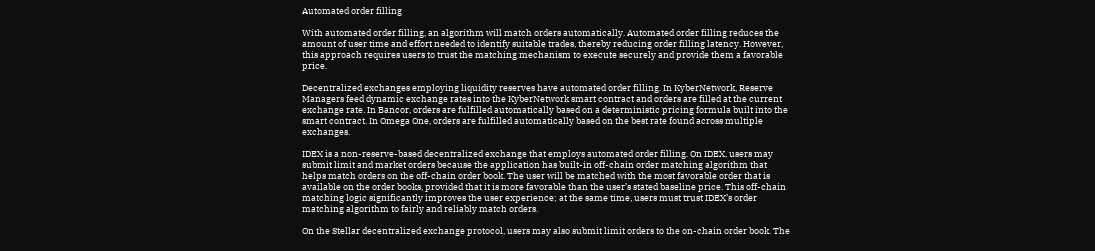Automated order filling

With automated order filling, an algorithm will match orders automatically. Automated order filling reduces the amount of user time and effort needed to identify suitable trades, thereby reducing order filling latency. However, this approach requires users to trust the matching mechanism to execute securely and provide them a favorable price.

Decentralized exchanges employing liquidity reserves have automated order filling. In KyberNetwork, Reserve Managers feed dynamic exchange rates into the KyberNetwork smart contract and orders are filled at the current exchange rate. In Bancor, orders are fulfilled automatically based on a deterministic pricing formula built into the smart contract. In Omega One, orders are fulfilled automatically based on the best rate found across multiple exchanges.

IDEX is a non-reserve-based decentralized exchange that employs automated order filling. On IDEX, users may submit limit and market orders because the application has built-in off-chain order matching algorithm that helps match orders on the off-chain order book. The user will be matched with the most favorable order that is available on the order books, provided that it is more favorable than the user’s stated baseline price. This off-chain matching logic significantly improves the user experience; at the same time, users must trust IDEX’s order matching algorithm to fairly and reliably match orders.

On the Stellar decentralized exchange protocol, users may also submit limit orders to the on-chain order book. The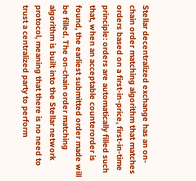Stellar decentralized exchange has an on-chain order matching algorithm that matches orders based on a first-in-price, first-in-time principle: orders are automatically filled such that, when an acceptable counterorder is found, the earliest submitted order made will be filled. The on-chain order matching algorithm is built into the Stellar network protocol, meaning that there is no need to trust a centralized party to perform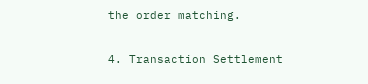the order matching.

4. Transaction Settlement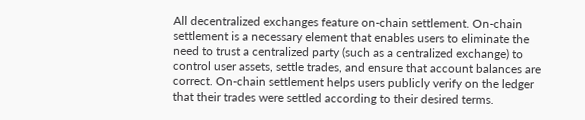All decentralized exchanges feature on-chain settlement. On-chain settlement is a necessary element that enables users to eliminate the need to trust a centralized party (such as a centralized exchange) to control user assets, settle trades, and ensure that account balances are correct. On-chain settlement helps users publicly verify on the ledger that their trades were settled according to their desired terms.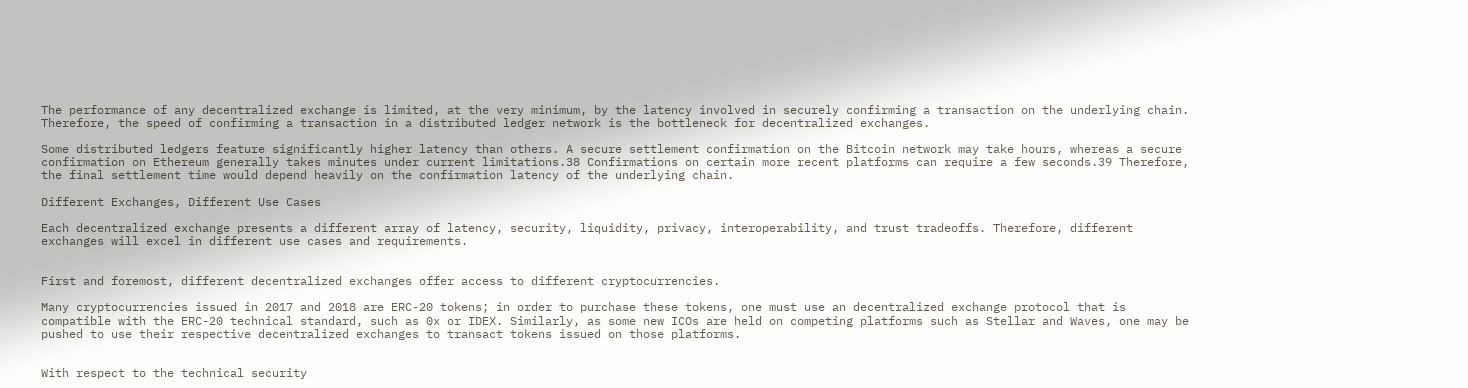The performance of any decentralized exchange is limited, at the very minimum, by the latency involved in securely confirming a transaction on the underlying chain. Therefore, the speed of confirming a transaction in a distributed ledger network is the bottleneck for decentralized exchanges.

Some distributed ledgers feature significantly higher latency than others. A secure settlement confirmation on the Bitcoin network may take hours, whereas a secure confirmation on Ethereum generally takes minutes under current limitations.38 Confirmations on certain more recent platforms can require a few seconds.39 Therefore, the final settlement time would depend heavily on the confirmation latency of the underlying chain.

Different Exchanges, Different Use Cases

Each decentralized exchange presents a different array of latency, security, liquidity, privacy, interoperability, and trust tradeoffs. Therefore, different exchanges will excel in different use cases and requirements.


First and foremost, different decentralized exchanges offer access to different cryptocurrencies.

Many cryptocurrencies issued in 2017 and 2018 are ERC-20 tokens; in order to purchase these tokens, one must use an decentralized exchange protocol that is compatible with the ERC-20 technical standard, such as 0x or IDEX. Similarly, as some new ICOs are held on competing platforms such as Stellar and Waves, one may be pushed to use their respective decentralized exchanges to transact tokens issued on those platforms.


With respect to the technical security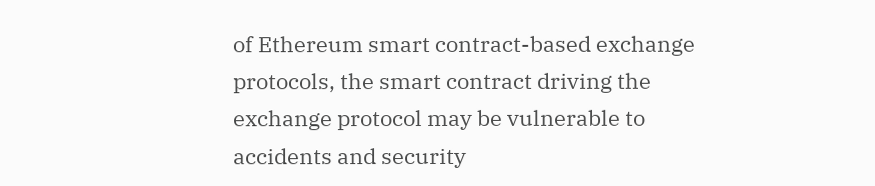of Ethereum smart contract-based exchange protocols, the smart contract driving the exchange protocol may be vulnerable to accidents and security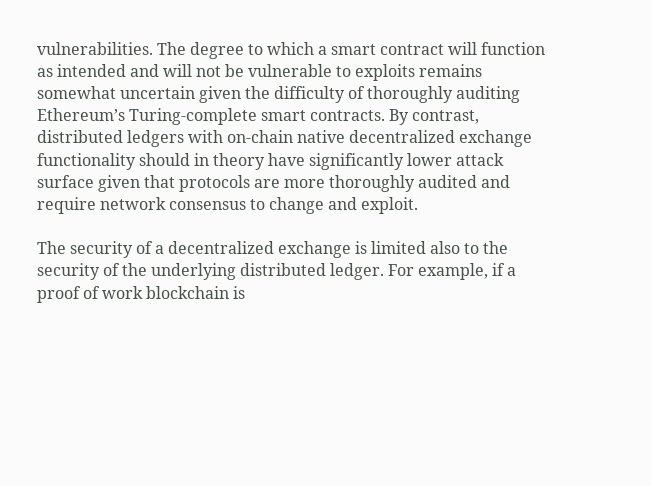vulnerabilities. The degree to which a smart contract will function as intended and will not be vulnerable to exploits remains somewhat uncertain given the difficulty of thoroughly auditing Ethereum’s Turing-complete smart contracts. By contrast, distributed ledgers with on-chain native decentralized exchange functionality should in theory have significantly lower attack surface given that protocols are more thoroughly audited and require network consensus to change and exploit.

The security of a decentralized exchange is limited also to the security of the underlying distributed ledger. For example, if a proof of work blockchain is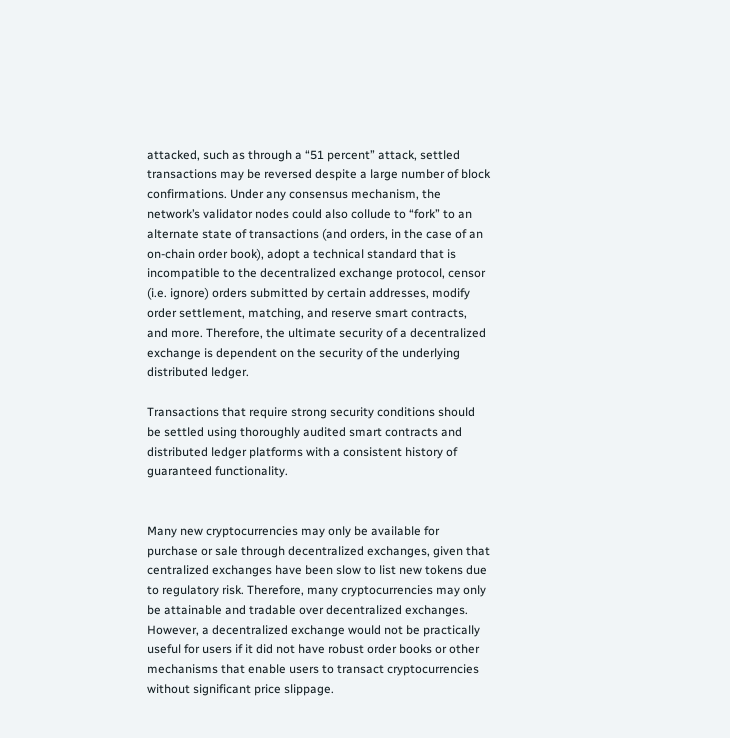attacked, such as through a “51 percent” attack, settled transactions may be reversed despite a large number of block confirmations. Under any consensus mechanism, the network’s validator nodes could also collude to “fork” to an alternate state of transactions (and orders, in the case of an on-chain order book), adopt a technical standard that is incompatible to the decentralized exchange protocol, censor (i.e. ignore) orders submitted by certain addresses, modify order settlement, matching, and reserve smart contracts, and more. Therefore, the ultimate security of a decentralized exchange is dependent on the security of the underlying distributed ledger.

Transactions that require strong security conditions should be settled using thoroughly audited smart contracts and distributed ledger platforms with a consistent history of guaranteed functionality.


Many new cryptocurrencies may only be available for purchase or sale through decentralized exchanges, given that centralized exchanges have been slow to list new tokens due to regulatory risk. Therefore, many cryptocurrencies may only be attainable and tradable over decentralized exchanges. However, a decentralized exchange would not be practically useful for users if it did not have robust order books or other mechanisms that enable users to transact cryptocurrencies without significant price slippage.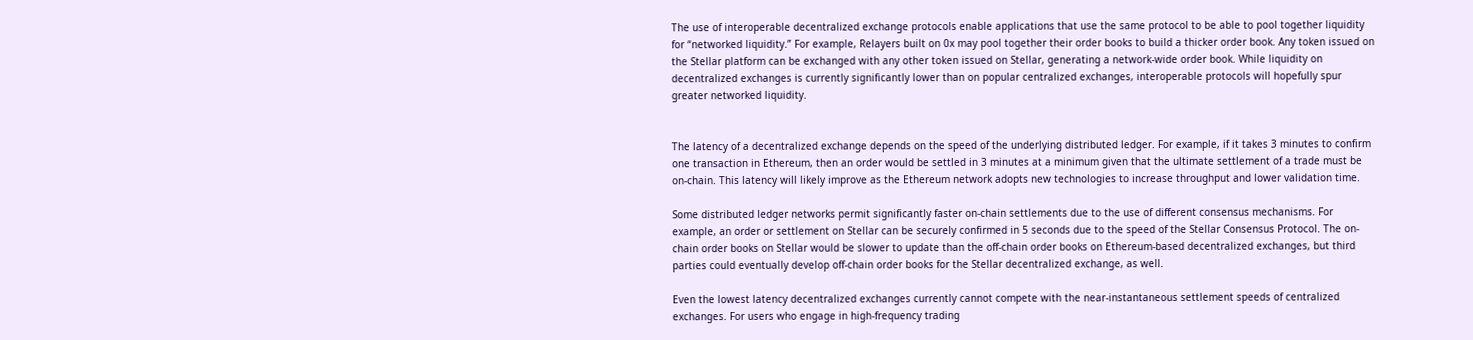The use of interoperable decentralized exchange protocols enable applications that use the same protocol to be able to pool together liquidity for “networked liquidity.” For example, Relayers built on 0x may pool together their order books to build a thicker order book. Any token issued on the Stellar platform can be exchanged with any other token issued on Stellar, generating a network-wide order book. While liquidity on decentralized exchanges is currently significantly lower than on popular centralized exchanges, interoperable protocols will hopefully spur greater networked liquidity.


The latency of a decentralized exchange depends on the speed of the underlying distributed ledger. For example, if it takes 3 minutes to confirm one transaction in Ethereum, then an order would be settled in 3 minutes at a minimum given that the ultimate settlement of a trade must be on-chain. This latency will likely improve as the Ethereum network adopts new technologies to increase throughput and lower validation time.

Some distributed ledger networks permit significantly faster on-chain settlements due to the use of different consensus mechanisms. For example, an order or settlement on Stellar can be securely confirmed in 5 seconds due to the speed of the Stellar Consensus Protocol. The on-chain order books on Stellar would be slower to update than the off-chain order books on Ethereum-based decentralized exchanges, but third parties could eventually develop off-chain order books for the Stellar decentralized exchange, as well.

Even the lowest latency decentralized exchanges currently cannot compete with the near-instantaneous settlement speeds of centralized exchanges. For users who engage in high-frequency trading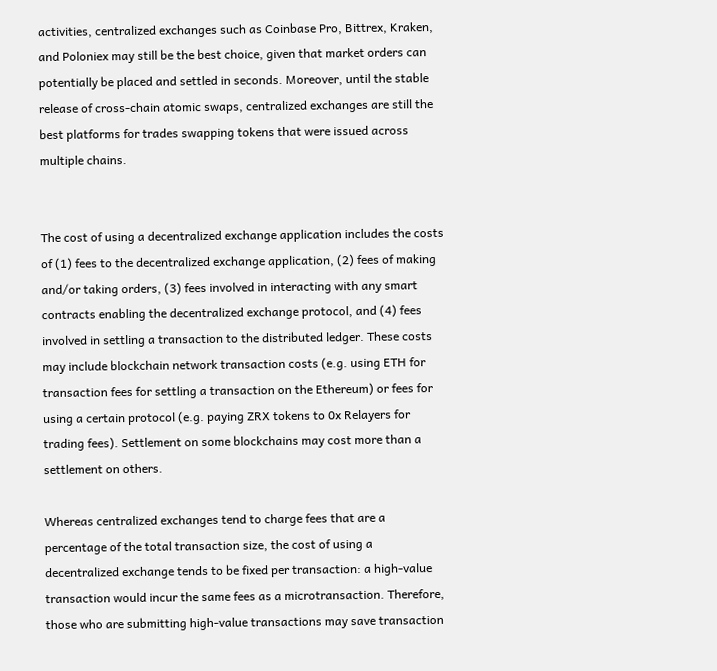activities, centralized exchanges such as Coinbase Pro, Bittrex, Kraken, and Poloniex may still be the best choice, given that market orders can potentially be placed and settled in seconds. Moreover, until the stable release of cross-chain atomic swaps, centralized exchanges are still the best platforms for trades swapping tokens that were issued across multiple chains.


The cost of using a decentralized exchange application includes the costs of (1) fees to the decentralized exchange application, (2) fees of making and/or taking orders, (3) fees involved in interacting with any smart contracts enabling the decentralized exchange protocol, and (4) fees involved in settling a transaction to the distributed ledger. These costs may include blockchain network transaction costs (e.g. using ETH for transaction fees for settling a transaction on the Ethereum) or fees for using a certain protocol (e.g. paying ZRX tokens to 0x Relayers for trading fees). Settlement on some blockchains may cost more than a settlement on others.

Whereas centralized exchanges tend to charge fees that are a percentage of the total transaction size, the cost of using a decentralized exchange tends to be fixed per transaction: a high-value transaction would incur the same fees as a microtransaction. Therefore, those who are submitting high-value transactions may save transaction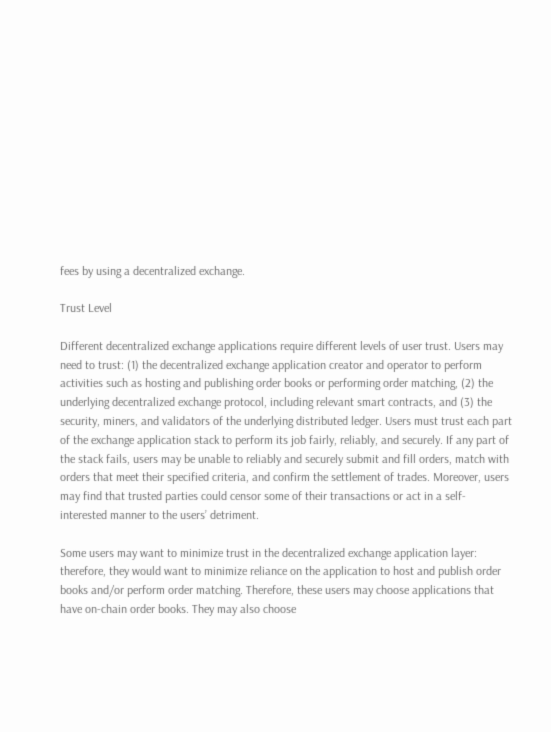fees by using a decentralized exchange.

Trust Level

Different decentralized exchange applications require different levels of user trust. Users may need to trust: (1) the decentralized exchange application creator and operator to perform activities such as hosting and publishing order books or performing order matching, (2) the underlying decentralized exchange protocol, including relevant smart contracts, and (3) the security, miners, and validators of the underlying distributed ledger. Users must trust each part of the exchange application stack to perform its job fairly, reliably, and securely. If any part of the stack fails, users may be unable to reliably and securely submit and fill orders, match with orders that meet their specified criteria, and confirm the settlement of trades. Moreover, users may find that trusted parties could censor some of their transactions or act in a self-interested manner to the users’ detriment.

Some users may want to minimize trust in the decentralized exchange application layer: therefore, they would want to minimize reliance on the application to host and publish order books and/or perform order matching. Therefore, these users may choose applications that have on-chain order books. They may also choose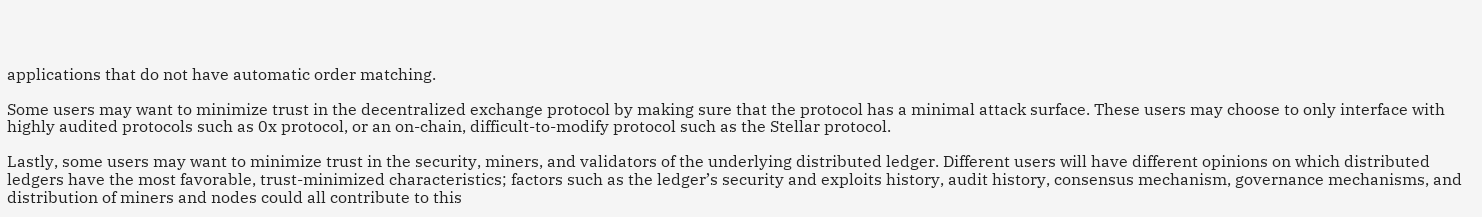applications that do not have automatic order matching.

Some users may want to minimize trust in the decentralized exchange protocol by making sure that the protocol has a minimal attack surface. These users may choose to only interface with highly audited protocols such as 0x protocol, or an on-chain, difficult-to-modify protocol such as the Stellar protocol.

Lastly, some users may want to minimize trust in the security, miners, and validators of the underlying distributed ledger. Different users will have different opinions on which distributed ledgers have the most favorable, trust-minimized characteristics; factors such as the ledger’s security and exploits history, audit history, consensus mechanism, governance mechanisms, and distribution of miners and nodes could all contribute to this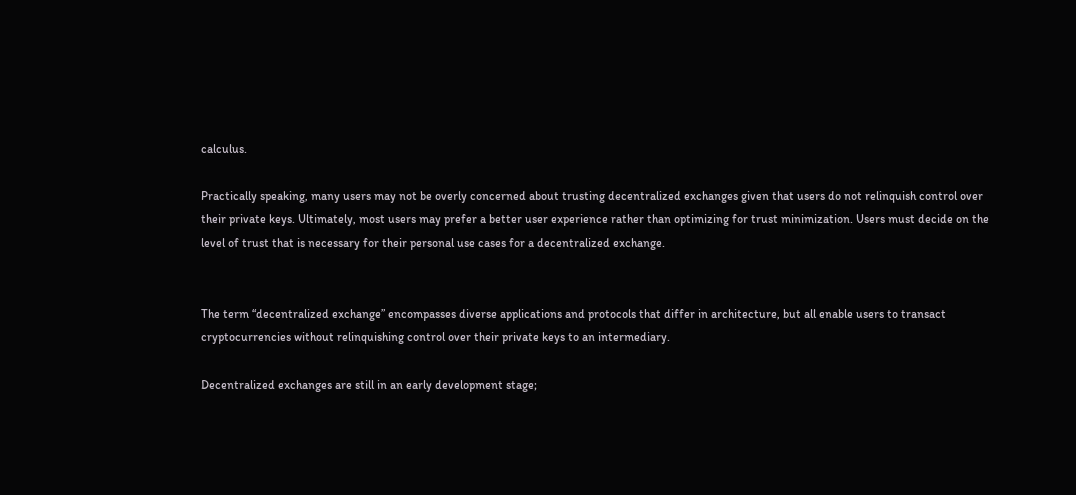calculus.

Practically speaking, many users may not be overly concerned about trusting decentralized exchanges given that users do not relinquish control over their private keys. Ultimately, most users may prefer a better user experience rather than optimizing for trust minimization. Users must decide on the level of trust that is necessary for their personal use cases for a decentralized exchange.


The term “decentralized exchange” encompasses diverse applications and protocols that differ in architecture, but all enable users to transact cryptocurrencies without relinquishing control over their private keys to an intermediary.

Decentralized exchanges are still in an early development stage;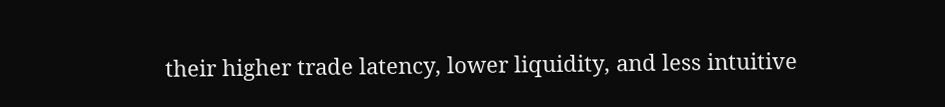their higher trade latency, lower liquidity, and less intuitive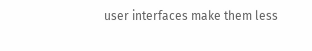user interfaces make them less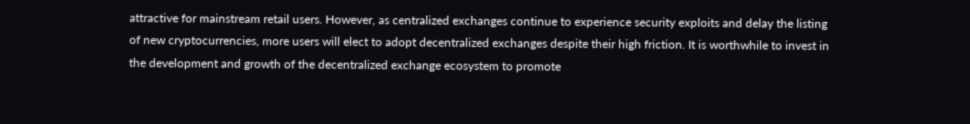attractive for mainstream retail users. However, as centralized exchanges continue to experience security exploits and delay the listing of new cryptocurrencies, more users will elect to adopt decentralized exchanges despite their high friction. It is worthwhile to invest in the development and growth of the decentralized exchange ecosystem to promote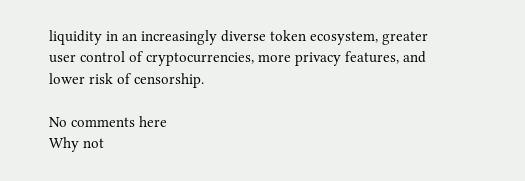liquidity in an increasingly diverse token ecosystem, greater user control of cryptocurrencies, more privacy features, and lower risk of censorship.

No comments here
Why not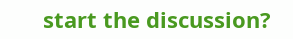start the discussion?